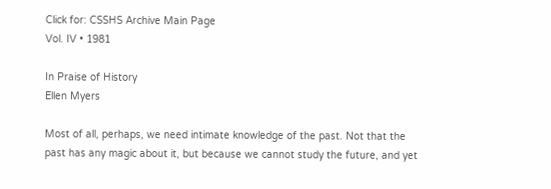Click for: CSSHS Archive Main Page
Vol. IV • 1981

In Praise of History
Ellen Myers

Most of all, perhaps, we need intimate knowledge of the past. Not that the
past has any magic about it, but because we cannot study the future, and yet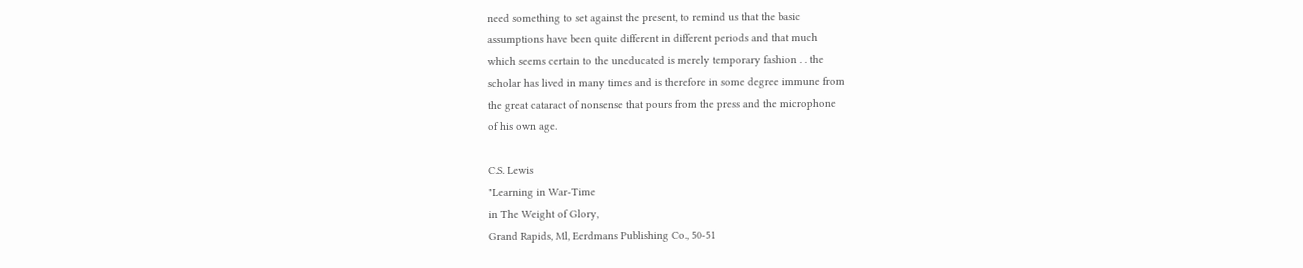need something to set against the present, to remind us that the basic
assumptions have been quite different in different periods and that much
which seems certain to the uneducated is merely temporary fashion . . the
scholar has lived in many times and is therefore in some degree immune from
the great cataract of nonsense that pours from the press and the microphone
of his own age.

C.S. Lewis
"Learning in War-Time
in The Weight of Glory,
Grand Rapids, Ml, Eerdmans Publishing Co., 50-51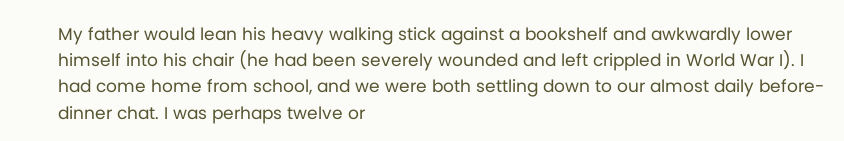My father would lean his heavy walking stick against a bookshelf and awkwardly lower himself into his chair (he had been severely wounded and left crippled in World War I). I had come home from school, and we were both settling down to our almost daily before-dinner chat. I was perhaps twelve or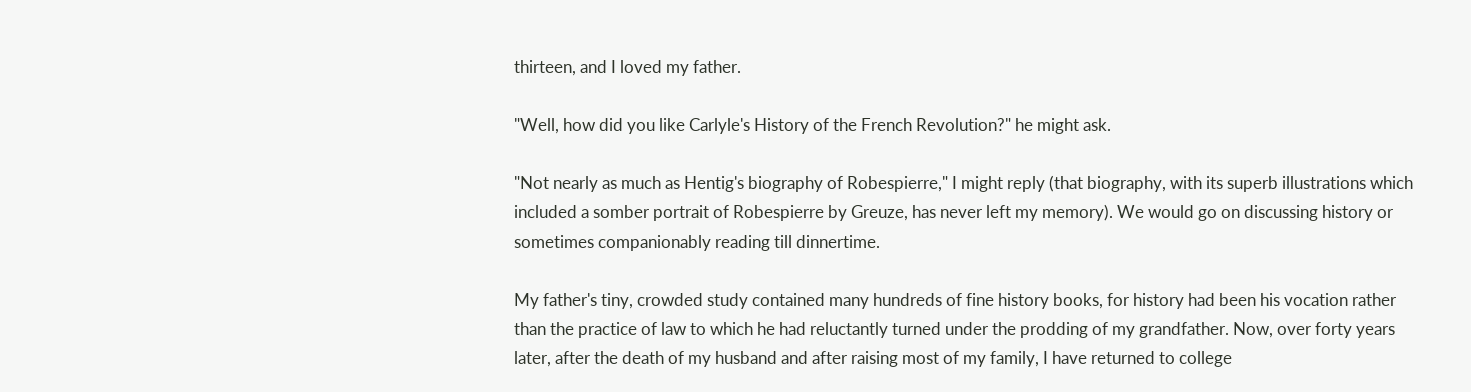thirteen, and I loved my father.

"Well, how did you like Carlyle's History of the French Revolution?" he might ask.

"Not nearly as much as Hentig's biography of Robespierre," I might reply (that biography, with its superb illustrations which included a somber portrait of Robespierre by Greuze, has never left my memory). We would go on discussing history or sometimes companionably reading till dinnertime.

My father's tiny, crowded study contained many hundreds of fine history books, for history had been his vocation rather than the practice of law to which he had reluctantly turned under the prodding of my grandfather. Now, over forty years later, after the death of my husband and after raising most of my family, I have returned to college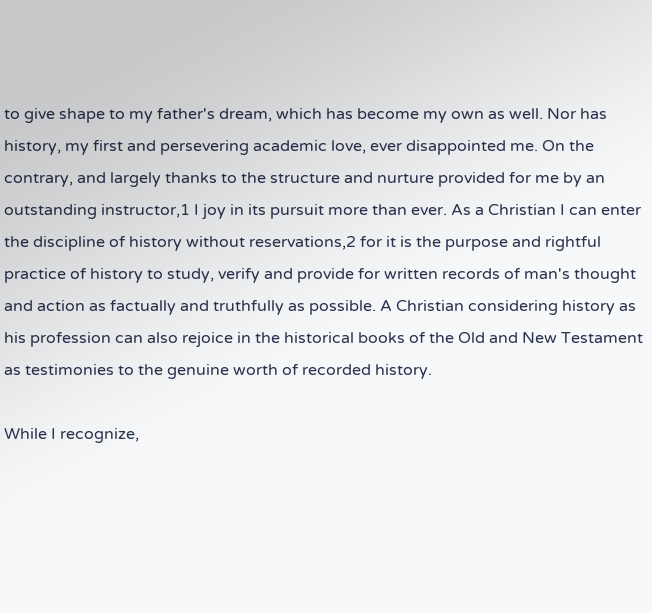to give shape to my father's dream, which has become my own as well. Nor has history, my first and persevering academic love, ever disappointed me. On the contrary, and largely thanks to the structure and nurture provided for me by an outstanding instructor,1 I joy in its pursuit more than ever. As a Christian I can enter the discipline of history without reservations,2 for it is the purpose and rightful practice of history to study, verify and provide for written records of man's thought and action as factually and truthfully as possible. A Christian considering history as his profession can also rejoice in the historical books of the Old and New Testament as testimonies to the genuine worth of recorded history.

While I recognize,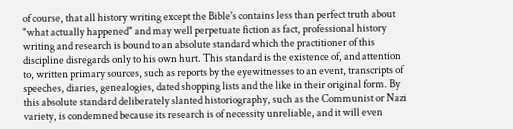of course, that all history writing except the Bible's contains less than perfect truth about "what actually happened" and may well perpetuate fiction as fact, professional history writing and research is bound to an absolute standard which the practitioner of this discipline disregards only to his own hurt. This standard is the existence of, and attention to, written primary sources, such as reports by the eyewitnesses to an event, transcripts of speeches, diaries, genealogies, dated shopping lists and the like in their original form. By this absolute standard deliberately slanted historiography, such as the Communist or Nazi variety, is condemned because its research is of necessity unreliable, and it will even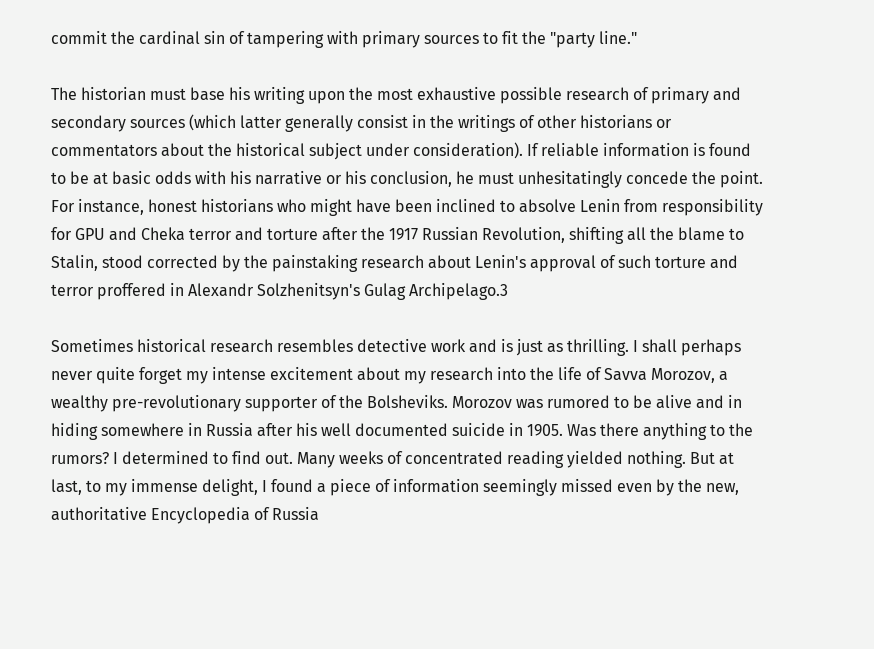commit the cardinal sin of tampering with primary sources to fit the "party line."

The historian must base his writing upon the most exhaustive possible research of primary and secondary sources (which latter generally consist in the writings of other historians or commentators about the historical subject under consideration). If reliable information is found to be at basic odds with his narrative or his conclusion, he must unhesitatingly concede the point. For instance, honest historians who might have been inclined to absolve Lenin from responsibility for GPU and Cheka terror and torture after the 1917 Russian Revolution, shifting all the blame to Stalin, stood corrected by the painstaking research about Lenin's approval of such torture and terror proffered in Alexandr Solzhenitsyn's Gulag Archipelago.3

Sometimes historical research resembles detective work and is just as thrilling. I shall perhaps never quite forget my intense excitement about my research into the life of Savva Morozov, a wealthy pre-revolutionary supporter of the Bolsheviks. Morozov was rumored to be alive and in hiding somewhere in Russia after his well documented suicide in 1905. Was there anything to the rumors? I determined to find out. Many weeks of concentrated reading yielded nothing. But at last, to my immense delight, I found a piece of information seemingly missed even by the new, authoritative Encyclopedia of Russia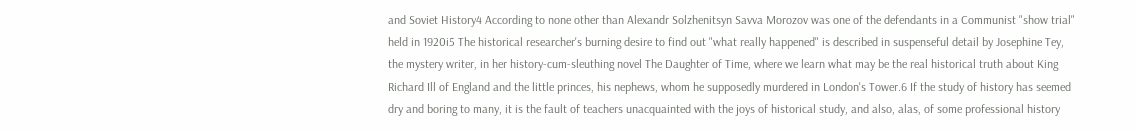and Soviet History4 According to none other than Alexandr Solzhenitsyn Savva Morozov was one of the defendants in a Communist "show trial" held in 1920i5 The historical researcher's burning desire to find out "what really happened" is described in suspenseful detail by Josephine Tey, the mystery writer, in her history-cum-sleuthing novel The Daughter of Time, where we learn what may be the real historical truth about King Richard Ill of England and the little princes, his nephews, whom he supposedly murdered in London's Tower.6 If the study of history has seemed dry and boring to many, it is the fault of teachers unacquainted with the joys of historical study, and also, alas, of some professional history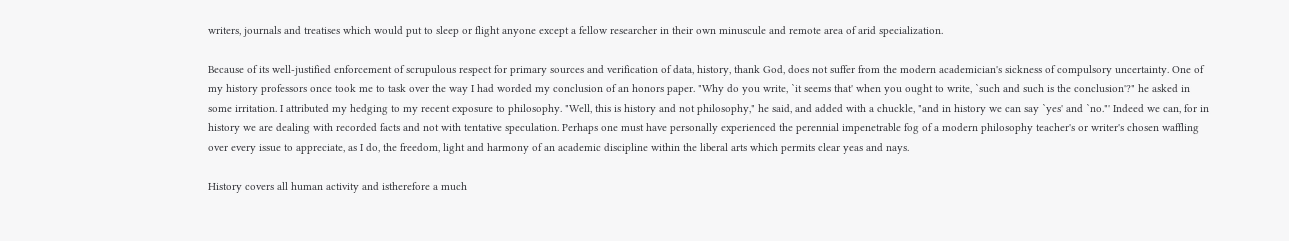writers, journals and treatises which would put to sleep or flight anyone except a fellow researcher in their own minuscule and remote area of arid specialization.

Because of its well-justified enforcement of scrupulous respect for primary sources and verification of data, history, thank God, does not suffer from the modern academician's sickness of compulsory uncertainty. One of my history professors once took me to task over the way I had worded my conclusion of an honors paper. "Why do you write, `it seems that' when you ought to write, `such and such is the conclusion'?" he asked in some irritation. I attributed my hedging to my recent exposure to philosophy. "Well, this is history and not philosophy," he said, and added with a chuckle, "and in history we can say `yes' and `no."' Indeed we can, for in history we are dealing with recorded facts and not with tentative speculation. Perhaps one must have personally experienced the perennial impenetrable fog of a modern philosophy teacher's or writer's chosen waffling over every issue to appreciate, as I do, the freedom, light and harmony of an academic discipline within the liberal arts which permits clear yeas and nays.

History covers all human activity and istherefore a much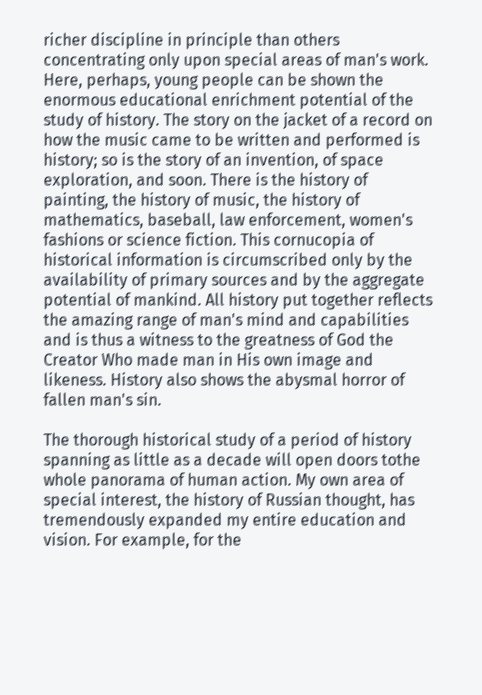richer discipline in principle than others concentrating only upon special areas of man's work. Here, perhaps, young people can be shown the enormous educational enrichment potential of the study of history. The story on the jacket of a record on how the music came to be written and performed is history; so is the story of an invention, of space exploration, and soon. There is the history of painting, the history of music, the history of mathematics, baseball, law enforcement, women's fashions or science fiction. This cornucopia of historical information is circumscribed only by the availability of primary sources and by the aggregate potential of mankind. All history put together reflects the amazing range of man's mind and capabilities and is thus a witness to the greatness of God the Creator Who made man in His own image and likeness. History also shows the abysmal horror of fallen man's sin.

The thorough historical study of a period of history spanning as little as a decade will open doors tothe whole panorama of human action. My own area of special interest, the history of Russian thought, has tremendously expanded my entire education and vision. For example, for the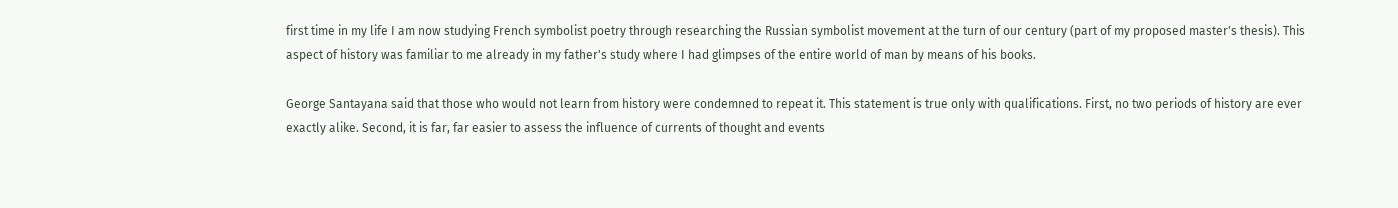first time in my life I am now studying French symbolist poetry through researching the Russian symbolist movement at the turn of our century (part of my proposed master's thesis). This aspect of history was familiar to me already in my father's study where I had glimpses of the entire world of man by means of his books.

George Santayana said that those who would not learn from history were condemned to repeat it. This statement is true only with qualifications. First, no two periods of history are ever exactly alike. Second, it is far, far easier to assess the influence of currents of thought and events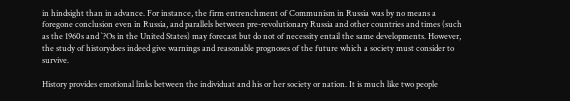in hindsight than in advance. For instance, the firm entrenchment of Communism in Russia was by no means a foregone conclusion even in Russia, and parallels between pre-revolutionary Russia and other countries and times (such as the 1960s and `?Os in the United States) may forecast but do not of necessity entail the same developments. However, the study of historydoes indeed give warnings and reasonable prognoses of the future which a society must consider to survive.

History provides emotional links between the individuat and his or her society or nation. It is much like two people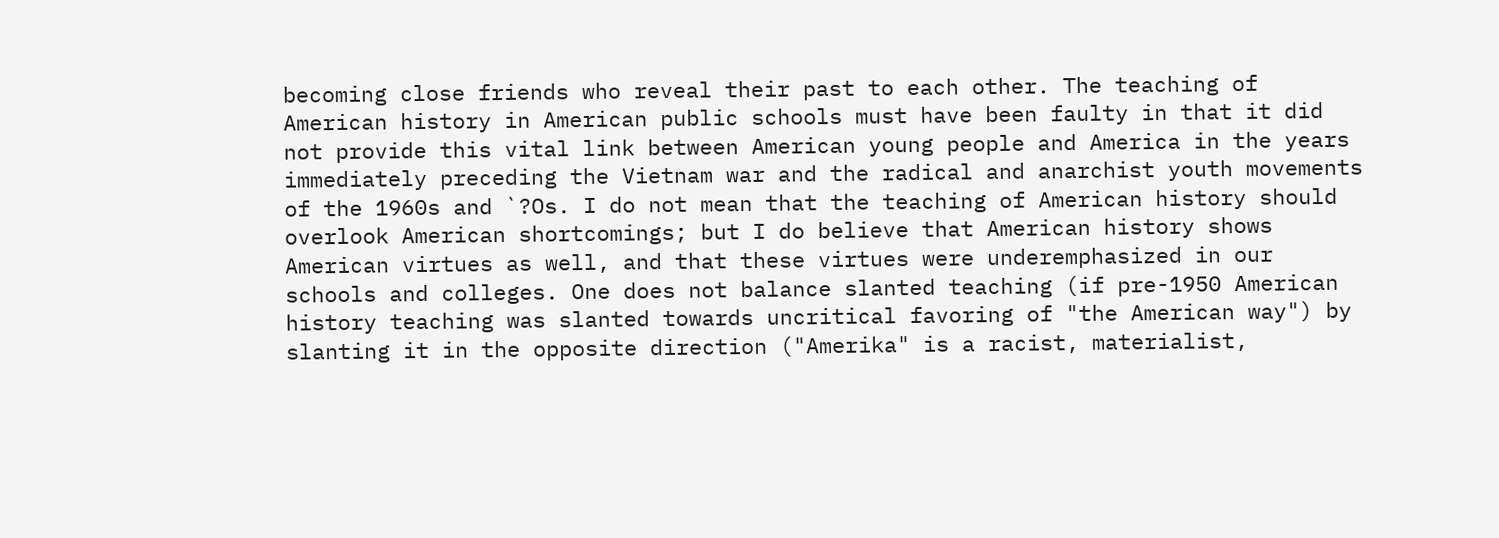becoming close friends who reveal their past to each other. The teaching of American history in American public schools must have been faulty in that it did not provide this vital link between American young people and America in the years immediately preceding the Vietnam war and the radical and anarchist youth movements of the 1960s and `?Os. I do not mean that the teaching of American history should overlook American shortcomings; but I do believe that American history shows American virtues as well, and that these virtues were underemphasized in our schools and colleges. One does not balance slanted teaching (if pre-1950 American history teaching was slanted towards uncritical favoring of "the American way") by slanting it in the opposite direction ("Amerika" is a racist, materialist,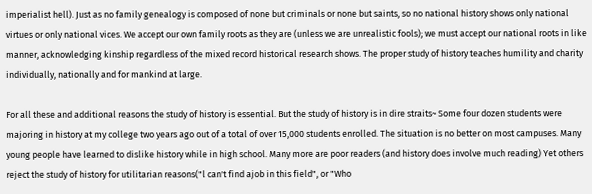imperialist hell). Just as no family genealogy is composed of none but criminals or none but saints, so no national history shows only national virtues or only national vices. We accept our own family roots as they are (unless we are unrealistic fools); we must accept our national roots in like manner, acknowledging kinship regardless of the mixed record historical research shows. The proper study of history teaches humility and charity individually, nationally and for mankind at large.

For all these and additional reasons the study of history is essential. But the study of history is in dire straits~ Some four dozen students were majoring in history at my college two years ago out of a total of over 15,000 students enrolled. The situation is no better on most campuses. Many young people have learned to dislike history while in high school. Many more are poor readers (and history does involve much reading) Yet others reject the study of history for utilitarian reasons("l can't find ajob in this field", or "Who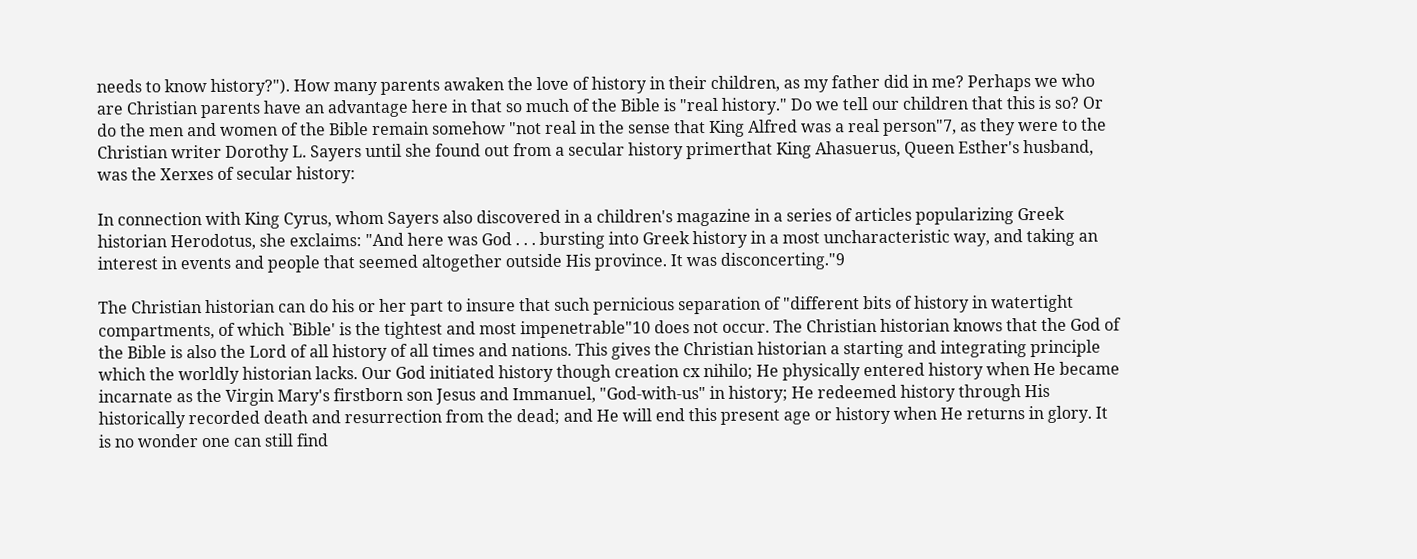needs to know history?"). How many parents awaken the love of history in their children, as my father did in me? Perhaps we who are Christian parents have an advantage here in that so much of the Bible is "real history." Do we tell our children that this is so? Or do the men and women of the Bible remain somehow "not real in the sense that King Alfred was a real person"7, as they were to the Christian writer Dorothy L. Sayers until she found out from a secular history primerthat King Ahasuerus, Queen Esther's husband, was the Xerxes of secular history:

In connection with King Cyrus, whom Sayers also discovered in a children's magazine in a series of articles popularizing Greek historian Herodotus, she exclaims: "And here was God . . . bursting into Greek history in a most uncharacteristic way, and taking an interest in events and people that seemed altogether outside His province. It was disconcerting."9

The Christian historian can do his or her part to insure that such pernicious separation of "different bits of history in watertight compartments, of which `Bible' is the tightest and most impenetrable"10 does not occur. The Christian historian knows that the God of the Bible is also the Lord of all history of all times and nations. This gives the Christian historian a starting and integrating principle which the worldly historian lacks. Our God initiated history though creation cx nihilo; He physically entered history when He became incarnate as the Virgin Mary's firstborn son Jesus and Immanuel, "God-with-us" in history; He redeemed history through His historically recorded death and resurrection from the dead; and He will end this present age or history when He returns in glory. It is no wonder one can still find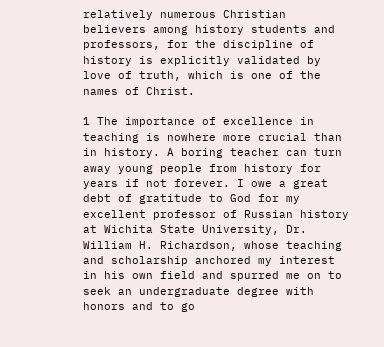relatively numerous Christian believers among history students and professors, for the discipline of history is explicitly validated by love of truth, which is one of the names of Christ.

1 The importance of excellence in teaching is nowhere more crucial than in history. A boring teacher can turn away young people from history for years if not forever. I owe a great debt of gratitude to God for my excellent professor of Russian history at Wichita State University, Dr. William H. Richardson, whose teaching and scholarship anchored my interest in his own field and spurred me on to seek an undergraduate degree with honors and to go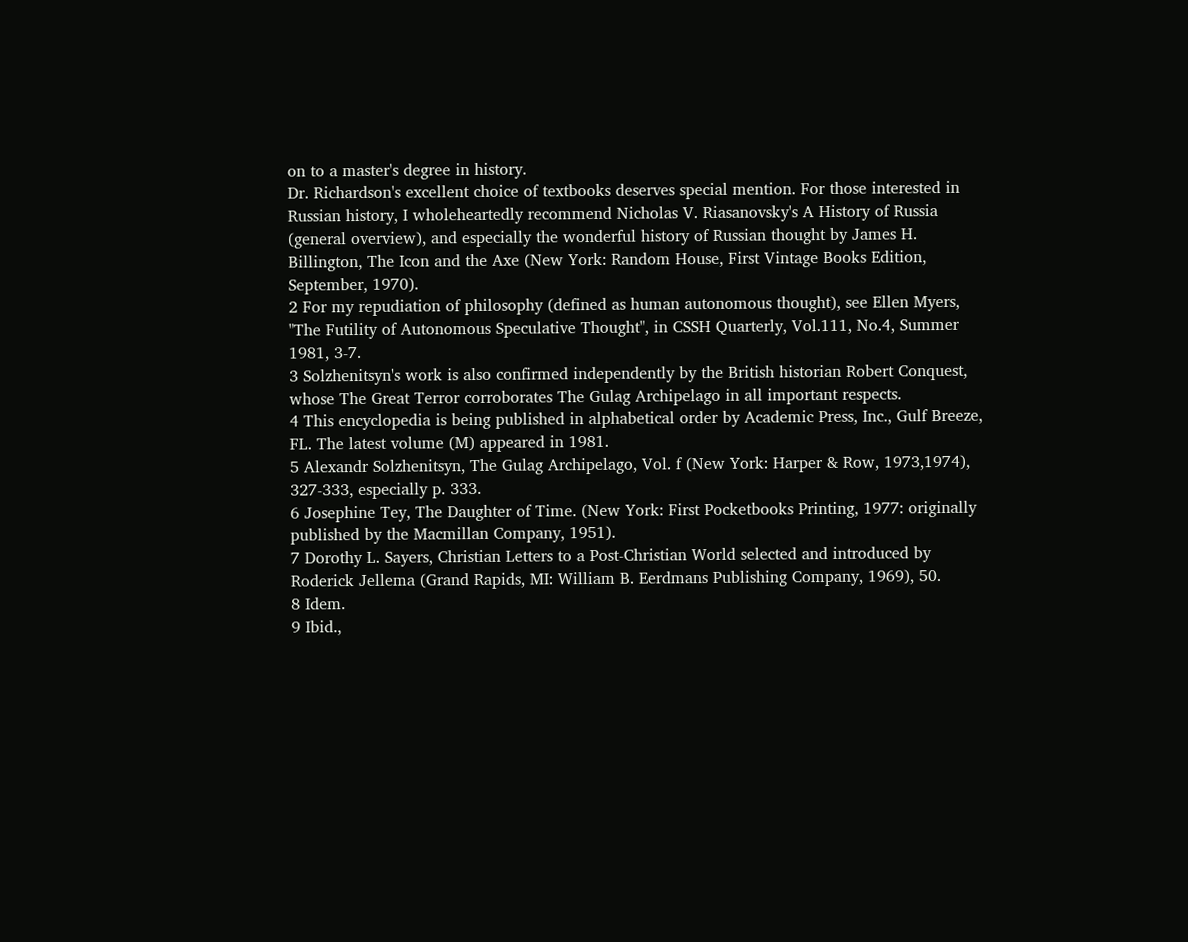on to a master's degree in history.
Dr. Richardson's excellent choice of textbooks deserves special mention. For those interested in Russian history, I wholeheartedly recommend Nicholas V. Riasanovsky's A History of Russia (general overview), and especially the wonderful history of Russian thought by James H. Billington, The Icon and the Axe (New York: Random House, First Vintage Books Edition, September, 1970).
2 For my repudiation of philosophy (defined as human autonomous thought), see Ellen Myers, "The Futility of Autonomous Speculative Thought", in CSSH Quarterly, Vol.111, No.4, Summer 1981, 3-7.
3 Solzhenitsyn's work is also confirmed independently by the British historian Robert Conquest, whose The Great Terror corroborates The Gulag Archipelago in all important respects.
4 This encyclopedia is being published in alphabetical order by Academic Press, Inc., Gulf Breeze, FL. The latest volume (M) appeared in 1981.
5 Alexandr Solzhenitsyn, The Gulag Archipelago, Vol. f (New York: Harper & Row, 1973,1974), 327-333, especially p. 333.
6 Josephine Tey, The Daughter of Time. (New York: First Pocketbooks Printing, 1977: originally published by the Macmillan Company, 1951).
7 Dorothy L. Sayers, Christian Letters to a Post-Christian World selected and introduced by Roderick Jellema (Grand Rapids, MI: William B. Eerdmans Publishing Company, 1969), 50.
8 Idem.
9 Ibid.,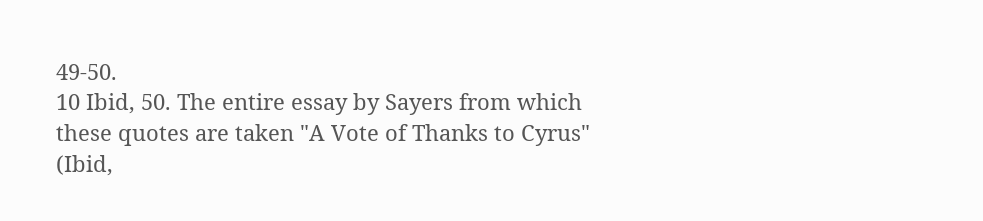49-50.
10 Ibid, 50. The entire essay by Sayers from which these quotes are taken "A Vote of Thanks to Cyrus" (Ibid,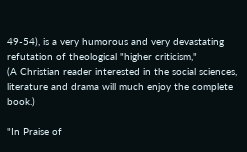49-54), is a very humorous and very devastating refutation of theological "higher criticism,"
(A Christian reader interested in the social sciences, literature and drama will much enjoy the complete book.)

"In Praise of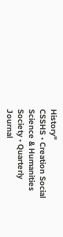History"
CSSHS • Creation Social Science & Humanities Society • Quarterly Journal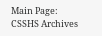Main Page:  CSSHS Archives